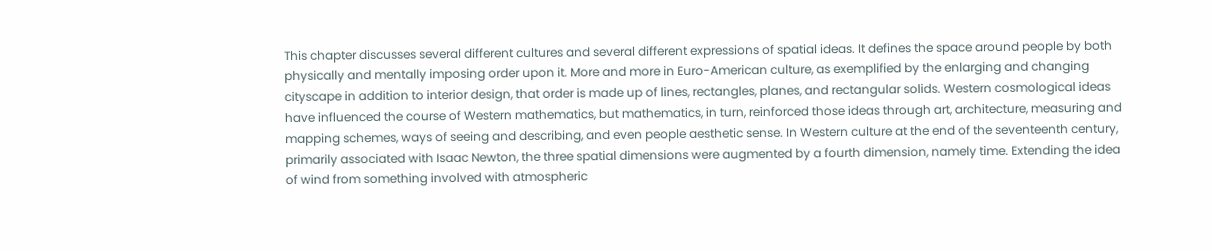This chapter discusses several different cultures and several different expressions of spatial ideas. It defines the space around people by both physically and mentally imposing order upon it. More and more in Euro-American culture, as exemplified by the enlarging and changing cityscape in addition to interior design, that order is made up of lines, rectangles, planes, and rectangular solids. Western cosmological ideas have influenced the course of Western mathematics, but mathematics, in turn, reinforced those ideas through art, architecture, measuring and mapping schemes, ways of seeing and describing, and even people aesthetic sense. In Western culture at the end of the seventeenth century, primarily associated with Isaac Newton, the three spatial dimensions were augmented by a fourth dimension, namely time. Extending the idea of wind from something involved with atmospheric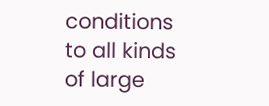conditions to all kinds of large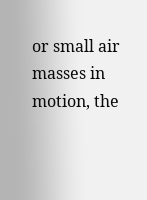or small air masses in motion, the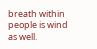breath within people is wind as well.